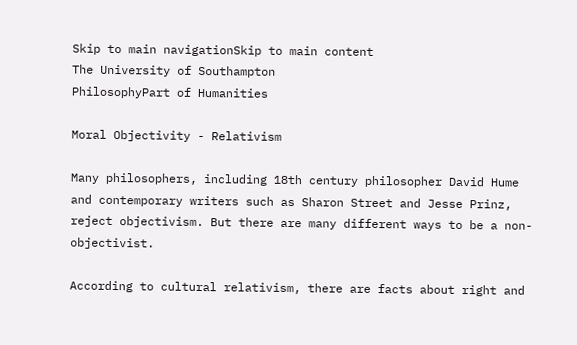Skip to main navigationSkip to main content
The University of Southampton
PhilosophyPart of Humanities

Moral Objectivity - Relativism

Many philosophers, including 18th century philosopher David Hume and contemporary writers such as Sharon Street and Jesse Prinz, reject objectivism. But there are many different ways to be a non-objectivist.

According to cultural relativism, there are facts about right and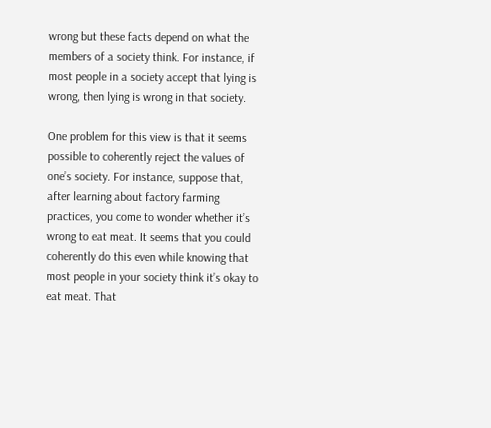wrong but these facts depend on what the members of a society think. For instance, if most people in a society accept that lying is wrong, then lying is wrong in that society.

One problem for this view is that it seems possible to coherently reject the values of one’s society. For instance, suppose that, after learning about factory farming practices, you come to wonder whether it’s wrong to eat meat. It seems that you could coherently do this even while knowing that most people in your society think it’s okay to eat meat. That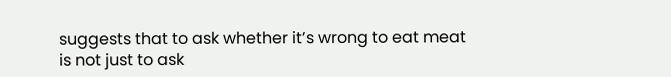suggests that to ask whether it’s wrong to eat meat is not just to ask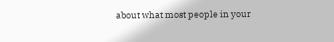about what most people in your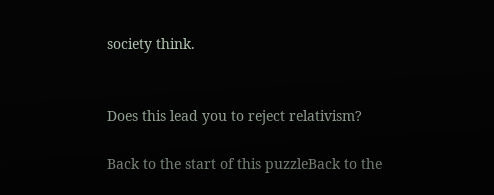society think.


Does this lead you to reject relativism?

Back to the start of this puzzleBack to the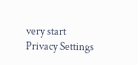very start
Privacy Settings